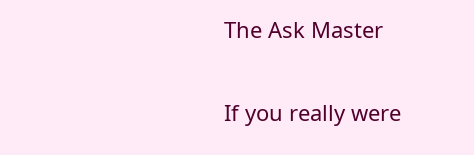The Ask Master

If you really were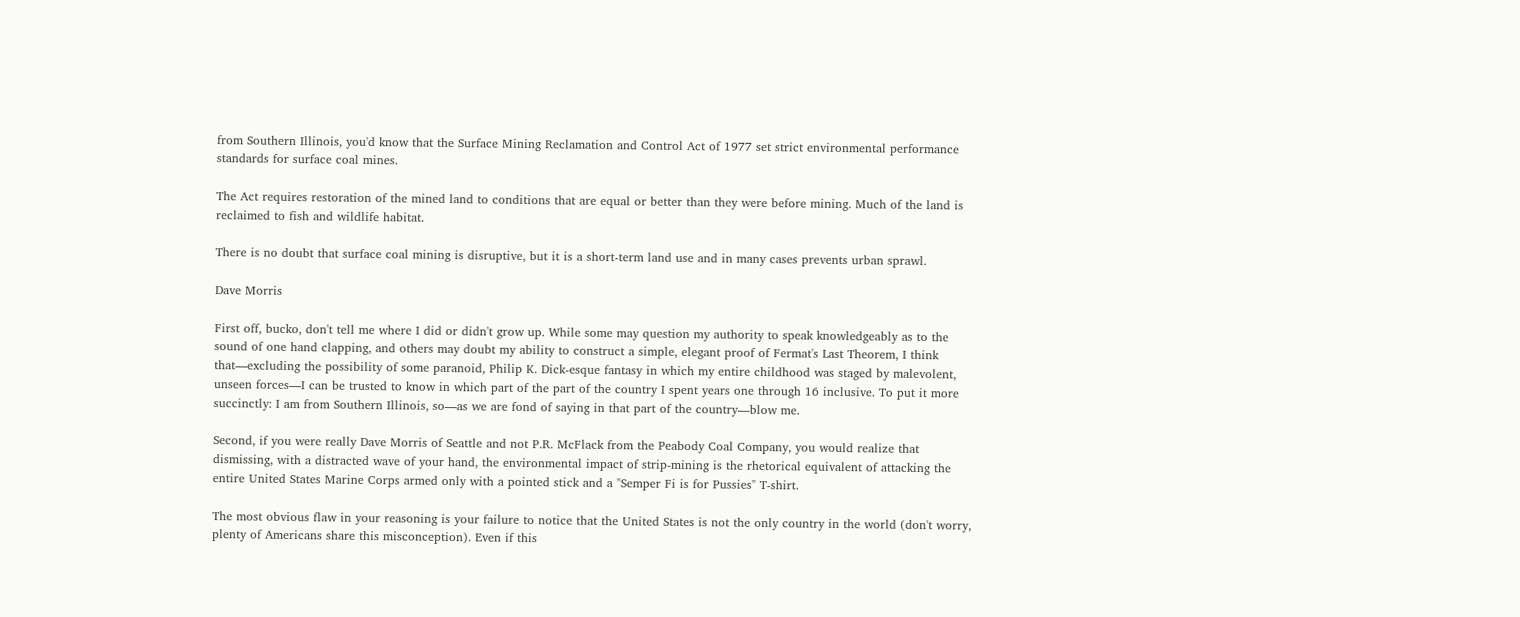from Southern Illinois, you'd know that the Surface Mining Reclamation and Control Act of 1977 set strict environmental performance standards for surface coal mines.

The Act requires restoration of the mined land to conditions that are equal or better than they were before mining. Much of the land is reclaimed to fish and wildlife habitat.

There is no doubt that surface coal mining is disruptive, but it is a short-term land use and in many cases prevents urban sprawl.

Dave Morris

First off, bucko, don't tell me where I did or didn't grow up. While some may question my authority to speak knowledgeably as to the sound of one hand clapping, and others may doubt my ability to construct a simple, elegant proof of Fermat's Last Theorem, I think that—excluding the possibility of some paranoid, Philip K. Dick-esque fantasy in which my entire childhood was staged by malevolent, unseen forces—I can be trusted to know in which part of the part of the country I spent years one through 16 inclusive. To put it more succinctly: I am from Southern Illinois, so—as we are fond of saying in that part of the country—blow me.

Second, if you were really Dave Morris of Seattle and not P.R. McFlack from the Peabody Coal Company, you would realize that dismissing, with a distracted wave of your hand, the environmental impact of strip-mining is the rhetorical equivalent of attacking the entire United States Marine Corps armed only with a pointed stick and a "Semper Fi is for Pussies" T-shirt.

The most obvious flaw in your reasoning is your failure to notice that the United States is not the only country in the world (don't worry, plenty of Americans share this misconception). Even if this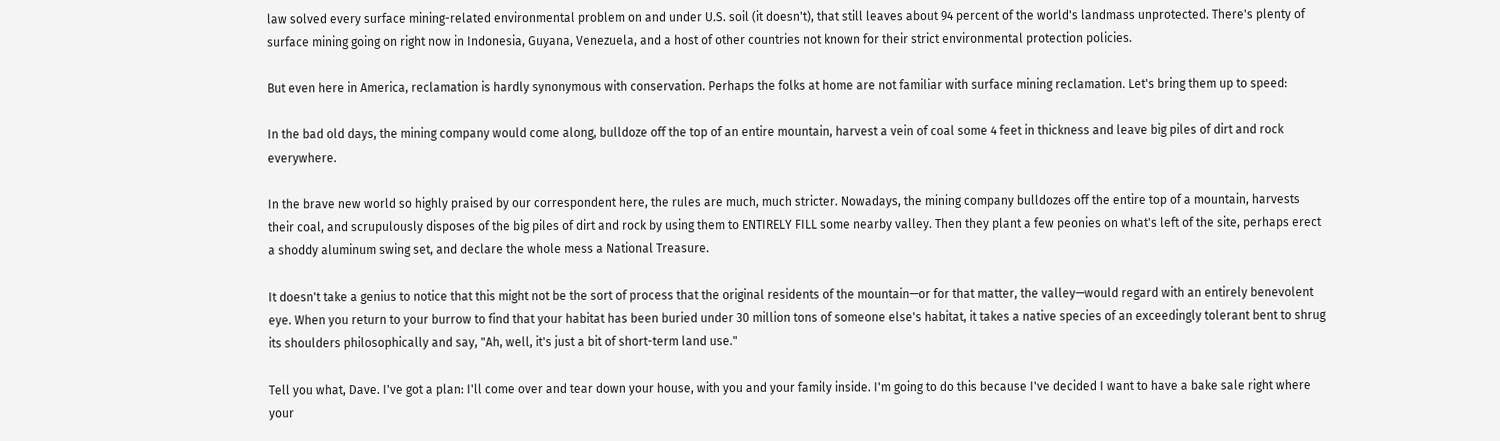law solved every surface mining-related environmental problem on and under U.S. soil (it doesn't), that still leaves about 94 percent of the world's landmass unprotected. There's plenty of surface mining going on right now in Indonesia, Guyana, Venezuela, and a host of other countries not known for their strict environmental protection policies.

But even here in America, reclamation is hardly synonymous with conservation. Perhaps the folks at home are not familiar with surface mining reclamation. Let's bring them up to speed:

In the bad old days, the mining company would come along, bulldoze off the top of an entire mountain, harvest a vein of coal some 4 feet in thickness and leave big piles of dirt and rock everywhere.

In the brave new world so highly praised by our correspondent here, the rules are much, much stricter. Nowadays, the mining company bulldozes off the entire top of a mountain, harvests their coal, and scrupulously disposes of the big piles of dirt and rock by using them to ENTIRELY FILL some nearby valley. Then they plant a few peonies on what's left of the site, perhaps erect a shoddy aluminum swing set, and declare the whole mess a National Treasure.

It doesn't take a genius to notice that this might not be the sort of process that the original residents of the mountain—or for that matter, the valley—would regard with an entirely benevolent eye. When you return to your burrow to find that your habitat has been buried under 30 million tons of someone else's habitat, it takes a native species of an exceedingly tolerant bent to shrug its shoulders philosophically and say, "Ah, well, it's just a bit of short-term land use."

Tell you what, Dave. I've got a plan: I'll come over and tear down your house, with you and your family inside. I'm going to do this because I've decided I want to have a bake sale right where your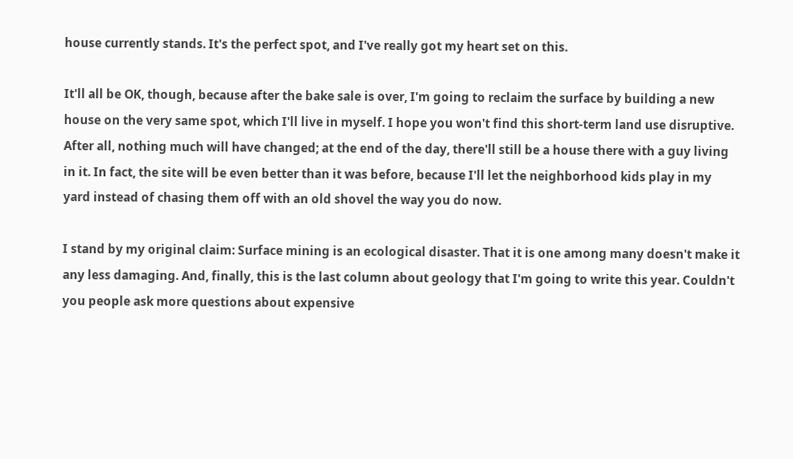house currently stands. It's the perfect spot, and I've really got my heart set on this.

It'll all be OK, though, because after the bake sale is over, I'm going to reclaim the surface by building a new house on the very same spot, which I'll live in myself. I hope you won't find this short-term land use disruptive. After all, nothing much will have changed; at the end of the day, there'll still be a house there with a guy living in it. In fact, the site will be even better than it was before, because I'll let the neighborhood kids play in my yard instead of chasing them off with an old shovel the way you do now.

I stand by my original claim: Surface mining is an ecological disaster. That it is one among many doesn't make it any less damaging. And, finally, this is the last column about geology that I'm going to write this year. Couldn't you people ask more questions about expensive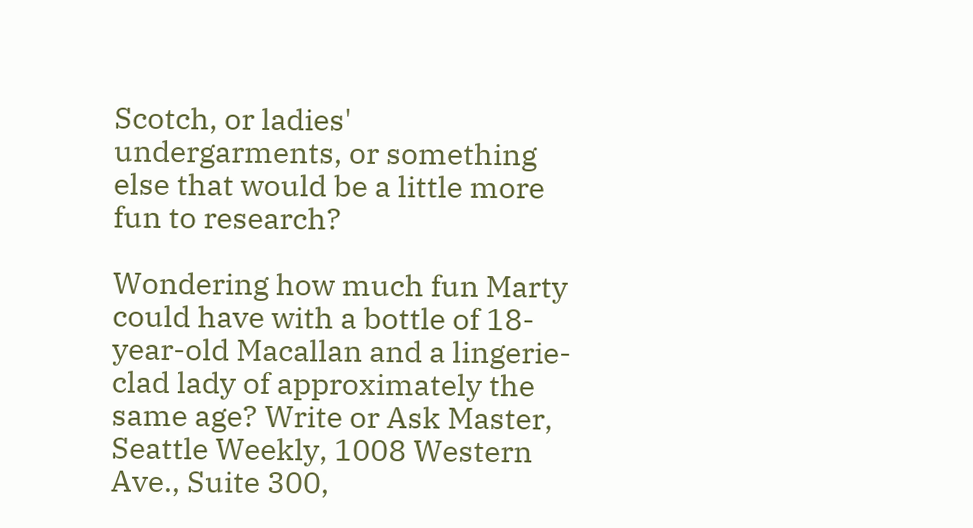Scotch, or ladies' undergarments, or something else that would be a little more fun to research?

Wondering how much fun Marty could have with a bottle of 18-year-old Macallan and a lingerie-clad lady of approximately the same age? Write or Ask Master, Seattle Weekly, 1008 Western Ave., Suite 300,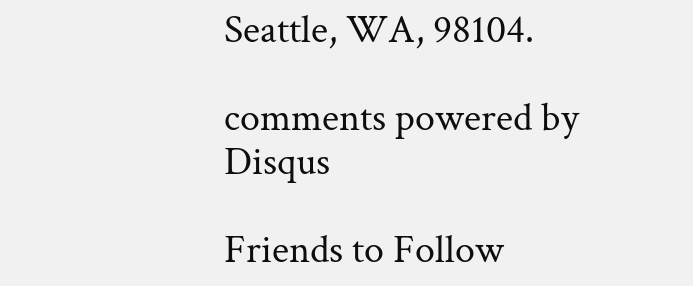Seattle, WA, 98104.

comments powered by Disqus

Friends to Follow